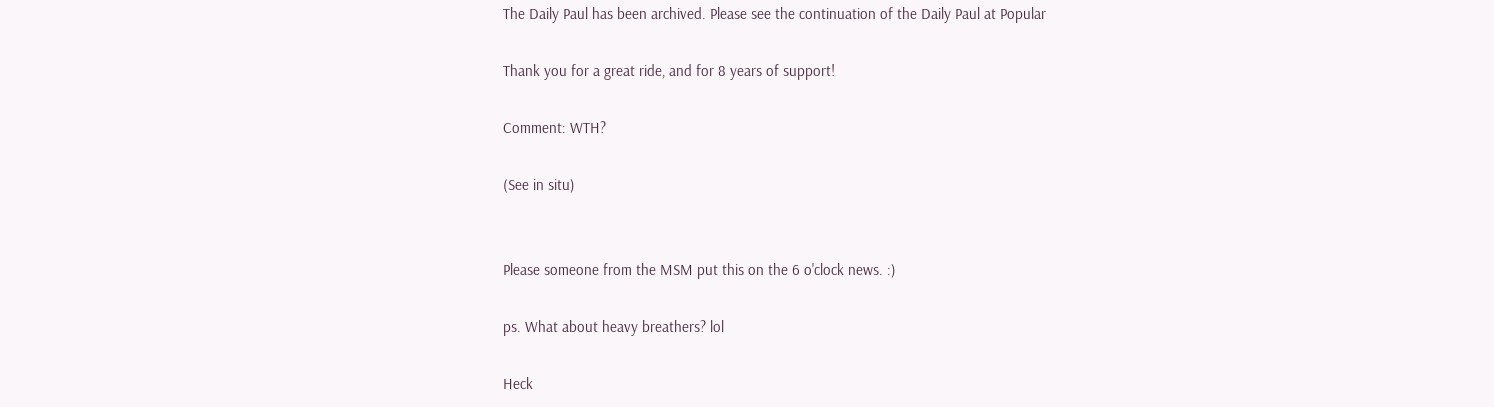The Daily Paul has been archived. Please see the continuation of the Daily Paul at Popular

Thank you for a great ride, and for 8 years of support!

Comment: WTH?

(See in situ)


Please someone from the MSM put this on the 6 o'clock news. :)

ps. What about heavy breathers? lol

Heck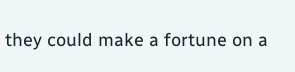they could make a fortune on a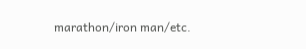marathon/iron man/etc.